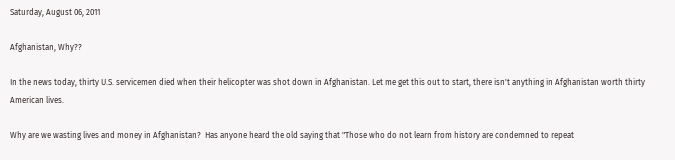Saturday, August 06, 2011

Afghanistan, Why??

In the news today, thirty U.S. servicemen died when their helicopter was shot down in Afghanistan. Let me get this out to start, there isn't anything in Afghanistan worth thirty American lives.

Why are we wasting lives and money in Afghanistan?  Has anyone heard the old saying that "Those who do not learn from history are condemned to repeat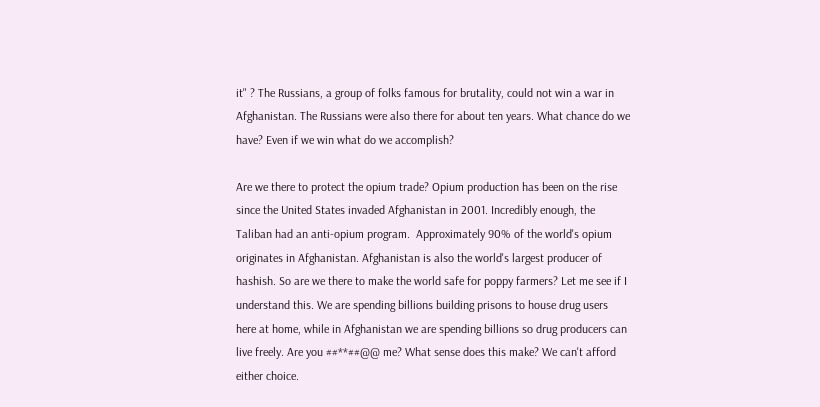it" ? The Russians, a group of folks famous for brutality, could not win a war in Afghanistan. The Russians were also there for about ten years. What chance do we have? Even if we win what do we accomplish?

Are we there to protect the opium trade? Opium production has been on the rise since the United States invaded Afghanistan in 2001. Incredibly enough, the Taliban had an anti-opium program.  Approximately 90% of the world's opium originates in Afghanistan. Afghanistan is also the world's largest producer of hashish. So are we there to make the world safe for poppy farmers? Let me see if I understand this. We are spending billions building prisons to house drug users here at home, while in Afghanistan we are spending billions so drug producers can live freely. Are you ##**##@@ me? What sense does this make? We can't afford either choice.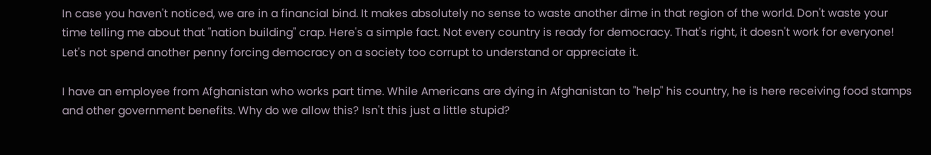In case you haven't noticed, we are in a financial bind. It makes absolutely no sense to waste another dime in that region of the world. Don't waste your time telling me about that "nation building" crap. Here's a simple fact. Not every country is ready for democracy. That's right, it doesn't work for everyone! Let's not spend another penny forcing democracy on a society too corrupt to understand or appreciate it.

I have an employee from Afghanistan who works part time. While Americans are dying in Afghanistan to "help" his country, he is here receiving food stamps and other government benefits. Why do we allow this? Isn't this just a little stupid?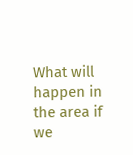What will happen in the area if we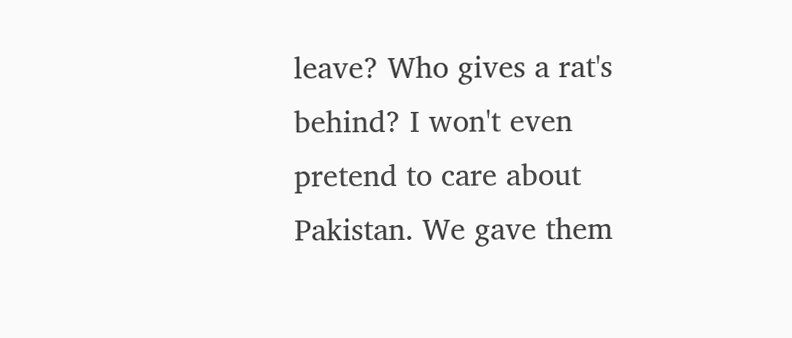leave? Who gives a rat's behind? I won't even pretend to care about Pakistan. We gave them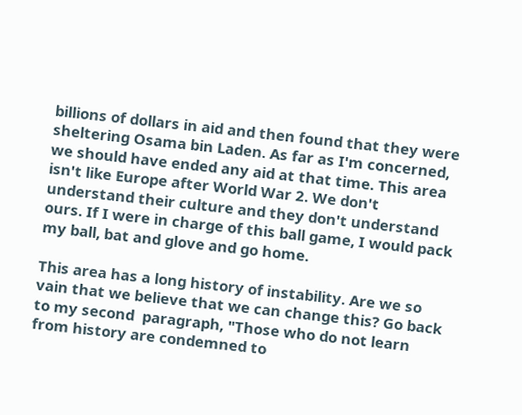billions of dollars in aid and then found that they were sheltering Osama bin Laden. As far as I'm concerned, we should have ended any aid at that time. This area isn't like Europe after World War 2. We don't understand their culture and they don't understand ours. If I were in charge of this ball game, I would pack my ball, bat and glove and go home.

This area has a long history of instability. Are we so vain that we believe that we can change this? Go back to my second  paragraph, "Those who do not learn from history are condemned to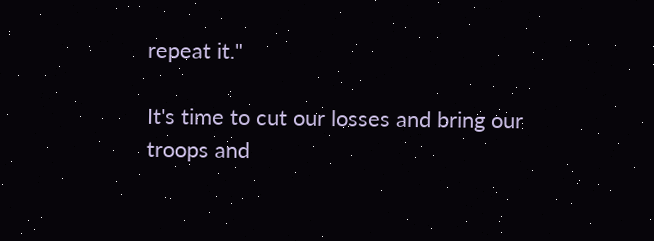repeat it."

It's time to cut our losses and bring our troops and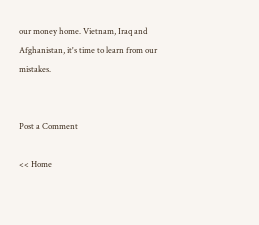our money home. Vietnam, Iraq and Afghanistan, it's time to learn from our mistakes.


Post a Comment

<< Home